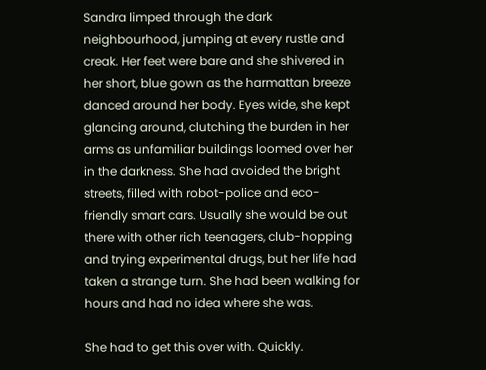Sandra limped through the dark neighbourhood, jumping at every rustle and creak. Her feet were bare and she shivered in her short, blue gown as the harmattan breeze danced around her body. Eyes wide, she kept glancing around, clutching the burden in her arms as unfamiliar buildings loomed over her in the darkness. She had avoided the bright streets, filled with robot-police and eco-friendly smart cars. Usually she would be out there with other rich teenagers, club-hopping and trying experimental drugs, but her life had taken a strange turn. She had been walking for hours and had no idea where she was.

She had to get this over with. Quickly.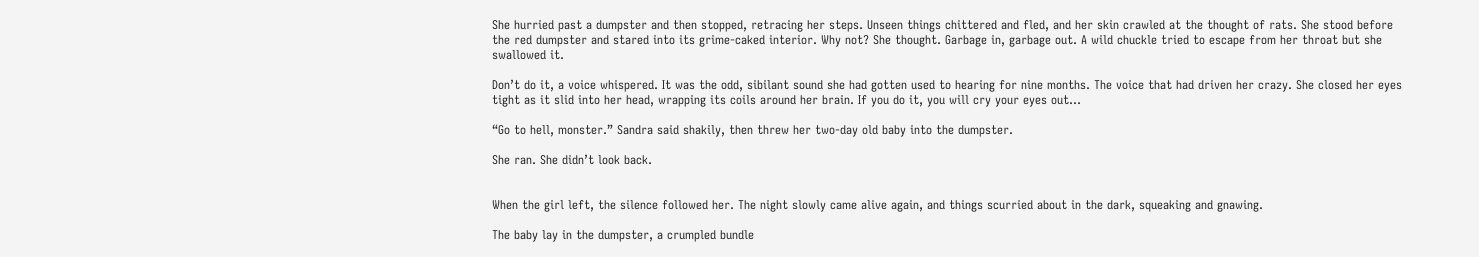She hurried past a dumpster and then stopped, retracing her steps. Unseen things chittered and fled, and her skin crawled at the thought of rats. She stood before the red dumpster and stared into its grime-caked interior. Why not? She thought. Garbage in, garbage out. A wild chuckle tried to escape from her throat but she swallowed it.

Don’t do it, a voice whispered. It was the odd, sibilant sound she had gotten used to hearing for nine months. The voice that had driven her crazy. She closed her eyes tight as it slid into her head, wrapping its coils around her brain. If you do it, you will cry your eyes out…

“Go to hell, monster.” Sandra said shakily, then threw her two-day old baby into the dumpster.

She ran. She didn’t look back.


When the girl left, the silence followed her. The night slowly came alive again, and things scurried about in the dark, squeaking and gnawing.

The baby lay in the dumpster, a crumpled bundle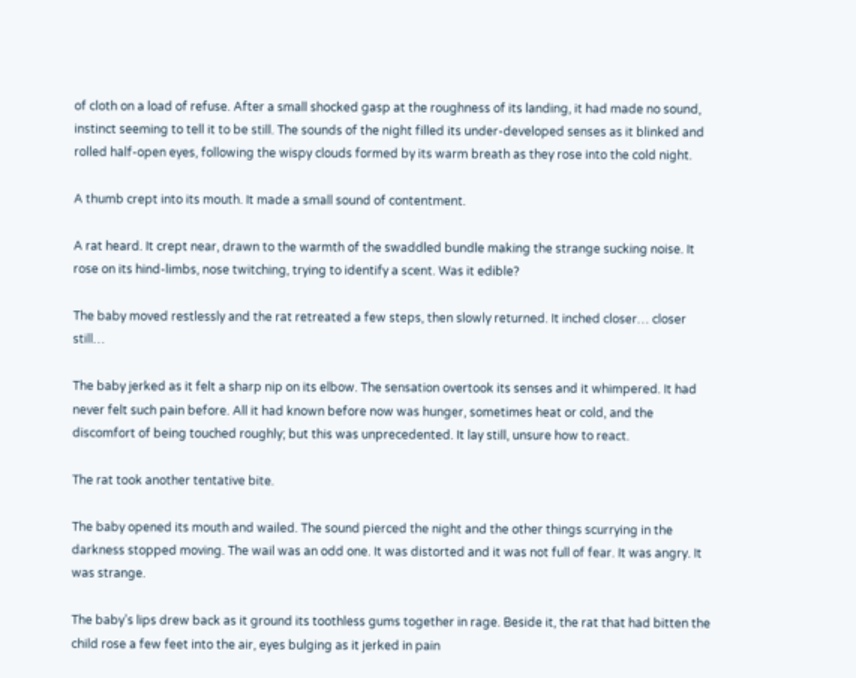of cloth on a load of refuse. After a small shocked gasp at the roughness of its landing, it had made no sound, instinct seeming to tell it to be still. The sounds of the night filled its under-developed senses as it blinked and rolled half-open eyes, following the wispy clouds formed by its warm breath as they rose into the cold night.

A thumb crept into its mouth. It made a small sound of contentment.

A rat heard. It crept near, drawn to the warmth of the swaddled bundle making the strange sucking noise. It rose on its hind-limbs, nose twitching, trying to identify a scent. Was it edible?

The baby moved restlessly and the rat retreated a few steps, then slowly returned. It inched closer… closer still…

The baby jerked as it felt a sharp nip on its elbow. The sensation overtook its senses and it whimpered. It had never felt such pain before. All it had known before now was hunger, sometimes heat or cold, and the discomfort of being touched roughly; but this was unprecedented. It lay still, unsure how to react.

The rat took another tentative bite.

The baby opened its mouth and wailed. The sound pierced the night and the other things scurrying in the darkness stopped moving. The wail was an odd one. It was distorted and it was not full of fear. It was angry. It was strange.

The baby’s lips drew back as it ground its toothless gums together in rage. Beside it, the rat that had bitten the child rose a few feet into the air, eyes bulging as it jerked in pain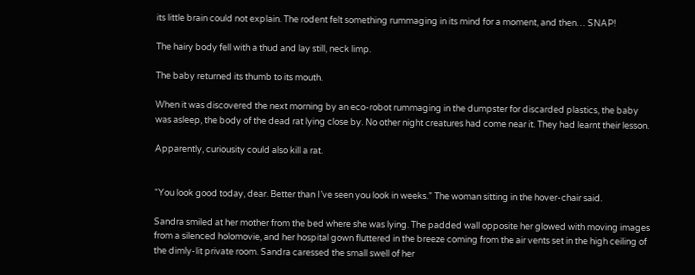its little brain could not explain. The rodent felt something rummaging in its mind for a moment, and then… SNAP!

The hairy body fell with a thud and lay still, neck limp.

The baby returned its thumb to its mouth.

When it was discovered the next morning by an eco-robot rummaging in the dumpster for discarded plastics, the baby was asleep, the body of the dead rat lying close by. No other night creatures had come near it. They had learnt their lesson.

Apparently, curiousity could also kill a rat.


“You look good today, dear. Better than I’ve seen you look in weeks.” The woman sitting in the hover-chair said.

Sandra smiled at her mother from the bed where she was lying. The padded wall opposite her glowed with moving images from a silenced holomovie, and her hospital gown fluttered in the breeze coming from the air vents set in the high ceiling of the dimly-lit private room. Sandra caressed the small swell of her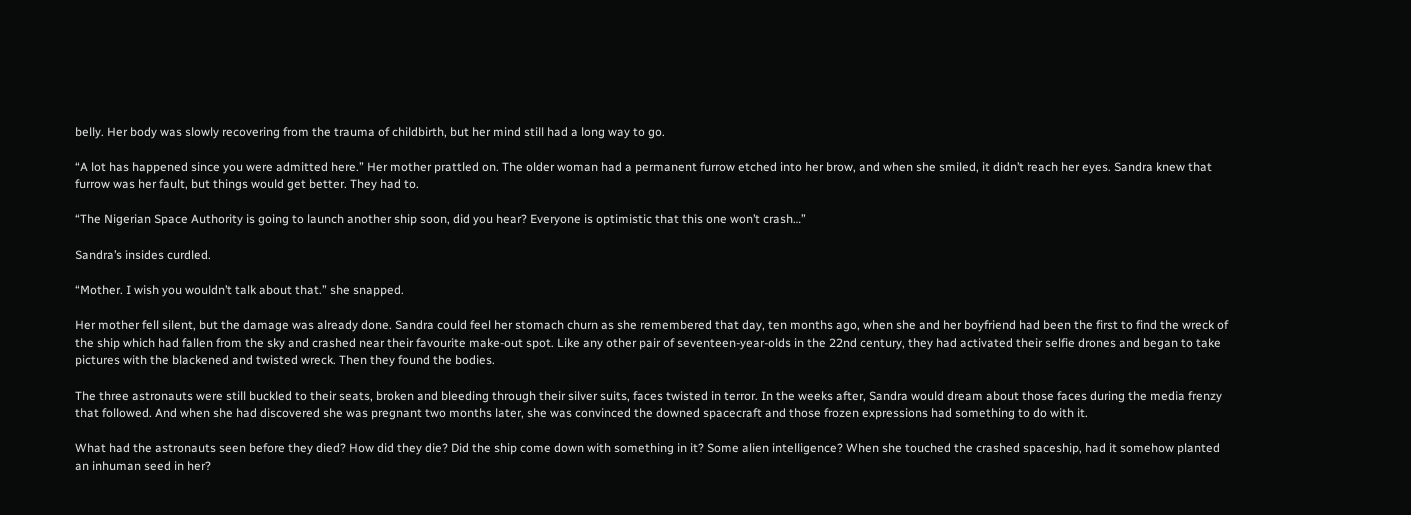belly. Her body was slowly recovering from the trauma of childbirth, but her mind still had a long way to go.

“A lot has happened since you were admitted here.” Her mother prattled on. The older woman had a permanent furrow etched into her brow, and when she smiled, it didn’t reach her eyes. Sandra knew that furrow was her fault, but things would get better. They had to.

“The Nigerian Space Authority is going to launch another ship soon, did you hear? Everyone is optimistic that this one won’t crash…”

Sandra’s insides curdled.

“Mother. I wish you wouldn’t talk about that.” she snapped.

Her mother fell silent, but the damage was already done. Sandra could feel her stomach churn as she remembered that day, ten months ago, when she and her boyfriend had been the first to find the wreck of the ship which had fallen from the sky and crashed near their favourite make-out spot. Like any other pair of seventeen-year-olds in the 22nd century, they had activated their selfie drones and began to take pictures with the blackened and twisted wreck. Then they found the bodies.

The three astronauts were still buckled to their seats, broken and bleeding through their silver suits, faces twisted in terror. In the weeks after, Sandra would dream about those faces during the media frenzy that followed. And when she had discovered she was pregnant two months later, she was convinced the downed spacecraft and those frozen expressions had something to do with it.

What had the astronauts seen before they died? How did they die? Did the ship come down with something in it? Some alien intelligence? When she touched the crashed spaceship, had it somehow planted an inhuman seed in her?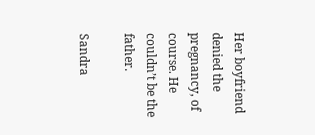Her boyfriend denied the pregnancy, of course. He couldn’t be the father.

Sandra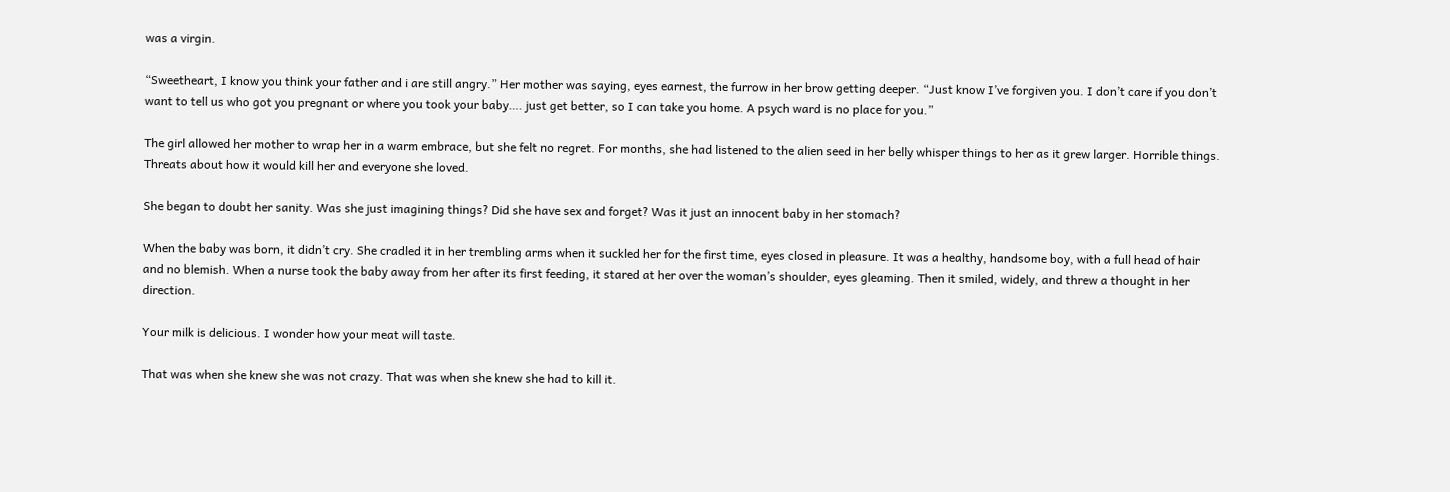was a virgin.

“Sweetheart, I know you think your father and i are still angry.” Her mother was saying, eyes earnest, the furrow in her brow getting deeper. “Just know I’ve forgiven you. I don’t care if you don’t want to tell us who got you pregnant or where you took your baby…. just get better, so I can take you home. A psych ward is no place for you.”

The girl allowed her mother to wrap her in a warm embrace, but she felt no regret. For months, she had listened to the alien seed in her belly whisper things to her as it grew larger. Horrible things. Threats about how it would kill her and everyone she loved.

She began to doubt her sanity. Was she just imagining things? Did she have sex and forget? Was it just an innocent baby in her stomach?

When the baby was born, it didn’t cry. She cradled it in her trembling arms when it suckled her for the first time, eyes closed in pleasure. It was a healthy, handsome boy, with a full head of hair and no blemish. When a nurse took the baby away from her after its first feeding, it stared at her over the woman’s shoulder, eyes gleaming. Then it smiled, widely, and threw a thought in her direction.

Your milk is delicious. I wonder how your meat will taste.

That was when she knew she was not crazy. That was when she knew she had to kill it.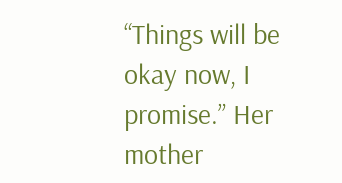“Things will be okay now, I promise.” Her mother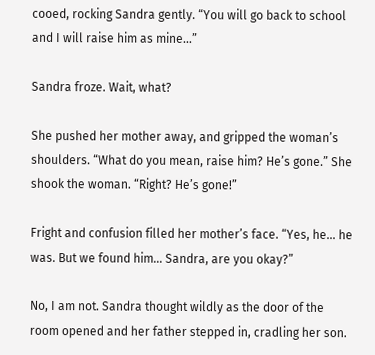cooed, rocking Sandra gently. “You will go back to school and I will raise him as mine…”

Sandra froze. Wait, what?

She pushed her mother away, and gripped the woman’s shoulders. “What do you mean, raise him? He’s gone.” She shook the woman. “Right? He’s gone!”

Fright and confusion filled her mother’s face. “Yes, he… he was. But we found him… Sandra, are you okay?”

No, I am not. Sandra thought wildly as the door of the room opened and her father stepped in, cradling her son.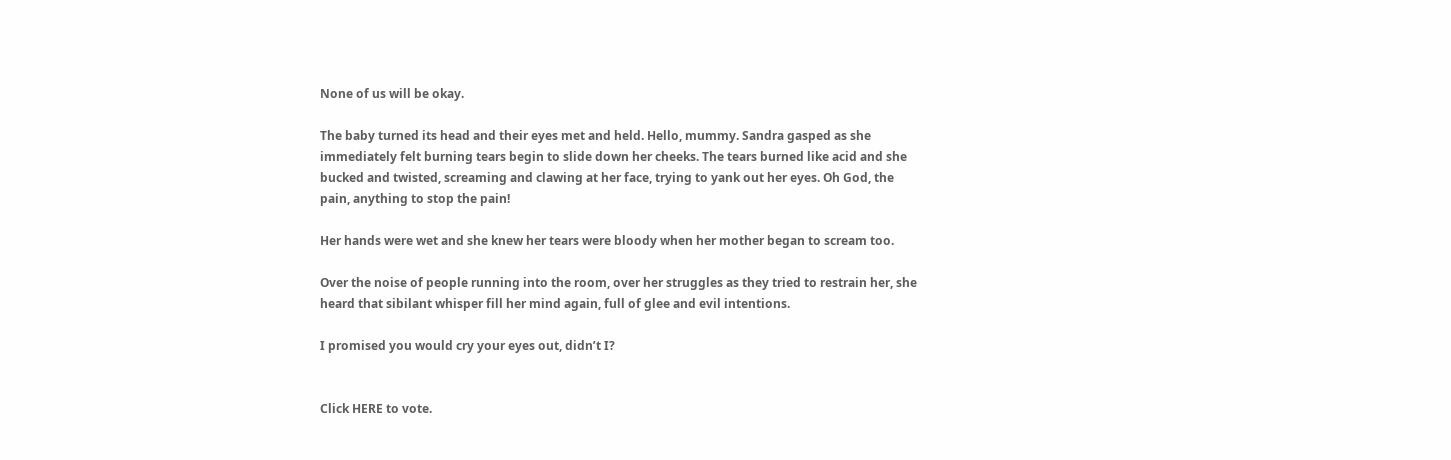None of us will be okay.

The baby turned its head and their eyes met and held. Hello, mummy. Sandra gasped as she immediately felt burning tears begin to slide down her cheeks. The tears burned like acid and she bucked and twisted, screaming and clawing at her face, trying to yank out her eyes. Oh God, the pain, anything to stop the pain!

Her hands were wet and she knew her tears were bloody when her mother began to scream too.

Over the noise of people running into the room, over her struggles as they tried to restrain her, she heard that sibilant whisper fill her mind again, full of glee and evil intentions.

I promised you would cry your eyes out, didn’t I?


Click HERE to vote.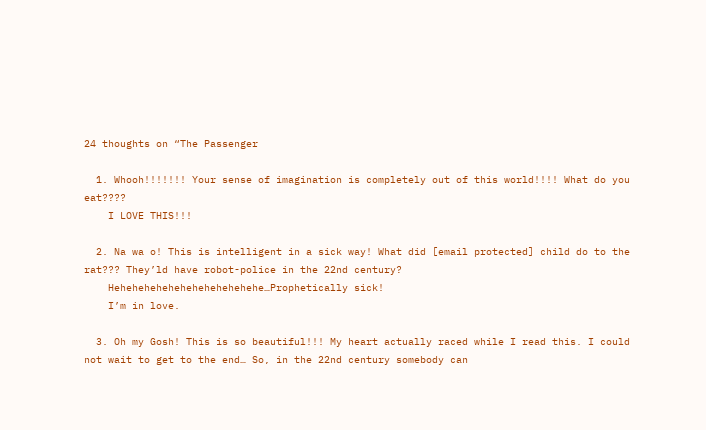24 thoughts on “The Passenger

  1. Whooh!!!!!!! Your sense of imagination is completely out of this world!!!! What do you eat????
    I LOVE THIS!!!

  2. Na wa o! This is intelligent in a sick way! What did [email protected] child do to the rat??? They’ld have robot-police in the 22nd century?
    Hehehehehehehehehehehehehe…Prophetically sick!
    I’m in love.

  3. Oh my Gosh! This is so beautiful!!! My heart actually raced while I read this. I could not wait to get to the end… So, in the 22nd century somebody can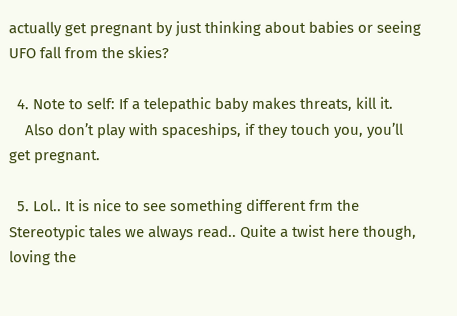actually get pregnant by just thinking about babies or seeing UFO fall from the skies?

  4. Note to self: If a telepathic baby makes threats, kill it.
    Also don’t play with spaceships, if they touch you, you’ll get pregnant.

  5. Lol.. It is nice to see something different frm the Stereotypic tales we always read.. Quite a twist here though, loving the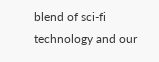blend of sci-fi technology and our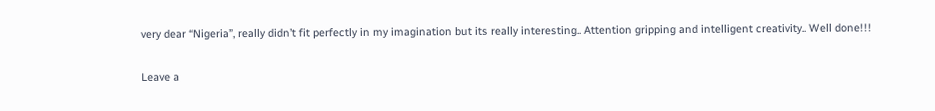very dear “Nigeria”, really didn’t fit perfectly in my imagination but its really interesting.. Attention gripping and intelligent creativity.. Well done!!!

Leave a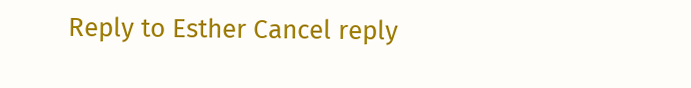Reply to Esther Cancel reply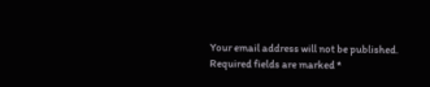Your email address will not be published. Required fields are marked *